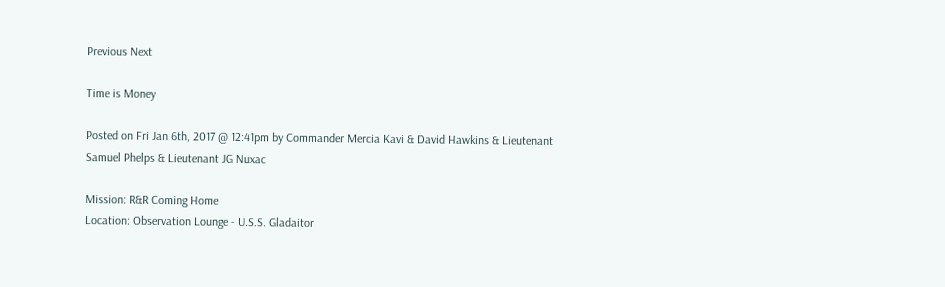Previous Next

Time is Money

Posted on Fri Jan 6th, 2017 @ 12:41pm by Commander Mercia Kavi & David Hawkins & Lieutenant Samuel Phelps & Lieutenant JG Nuxac

Mission: R&R Coming Home
Location: Observation Lounge - U.S.S. Gladaitor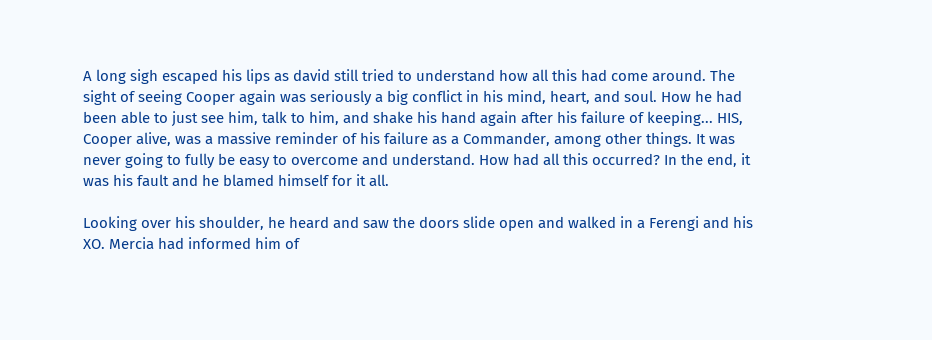A long sigh escaped his lips as david still tried to understand how all this had come around. The sight of seeing Cooper again was seriously a big conflict in his mind, heart, and soul. How he had been able to just see him, talk to him, and shake his hand again after his failure of keeping... HIS, Cooper alive, was a massive reminder of his failure as a Commander, among other things. It was never going to fully be easy to overcome and understand. How had all this occurred? In the end, it was his fault and he blamed himself for it all.

Looking over his shoulder, he heard and saw the doors slide open and walked in a Ferengi and his XO. Mercia had informed him of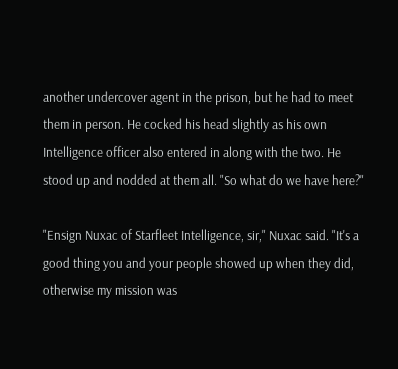another undercover agent in the prison, but he had to meet them in person. He cocked his head slightly as his own Intelligence officer also entered in along with the two. He stood up and nodded at them all. "So what do we have here?"

"Ensign Nuxac of Starfleet Intelligence, sir," Nuxac said. "It's a good thing you and your people showed up when they did, otherwise my mission was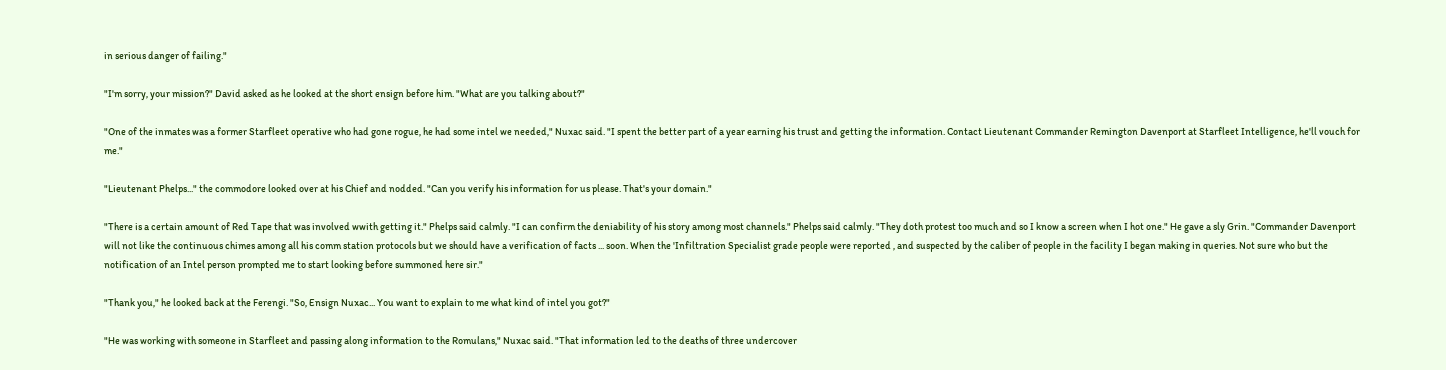in serious danger of failing."

"I'm sorry, your mission?" David asked as he looked at the short ensign before him. "What are you talking about?"

"One of the inmates was a former Starfleet operative who had gone rogue, he had some intel we needed," Nuxac said. "I spent the better part of a year earning his trust and getting the information. Contact Lieutenant Commander Remington Davenport at Starfleet Intelligence, he'll vouch for me."

"Lieutenant Phelps..." the commodore looked over at his Chief and nodded. "Can you verify his information for us please. That's your domain."

"There is a certain amount of Red Tape that was involved wwith getting it." Phelps said calmly. "I can confirm the deniability of his story among most channels." Phelps said calmly. "They doth protest too much and so I know a screen when I hot one." He gave a sly Grin. "Commander Davenport will not like the continuous chimes among all his comm station protocols but we should have a verification of facts ... soon. When the 'Infiltration Specialist grade people were reported , and suspected by the caliber of people in the facility I began making in queries. Not sure who but the notification of an Intel person prompted me to start looking before summoned here sir."

"Thank you," he looked back at the Ferengi. "So, Ensign Nuxac... You want to explain to me what kind of intel you got?"

"He was working with someone in Starfleet and passing along information to the Romulans," Nuxac said. "That information led to the deaths of three undercover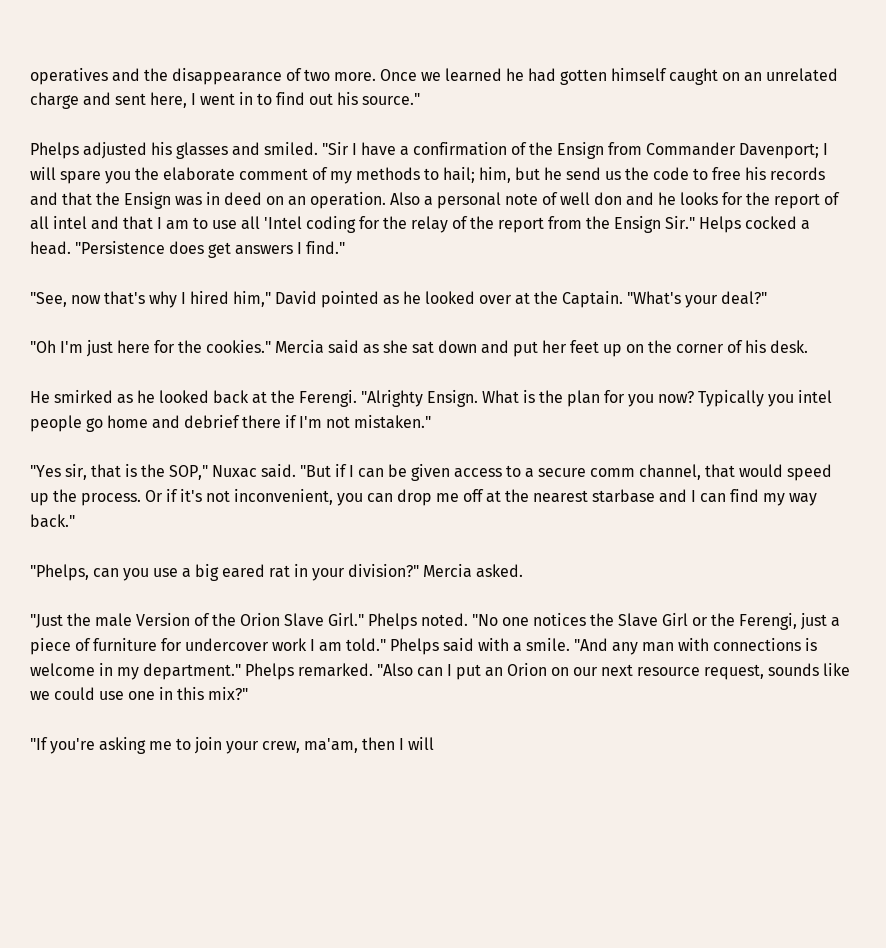operatives and the disappearance of two more. Once we learned he had gotten himself caught on an unrelated charge and sent here, I went in to find out his source."

Phelps adjusted his glasses and smiled. "Sir I have a confirmation of the Ensign from Commander Davenport; I will spare you the elaborate comment of my methods to hail; him, but he send us the code to free his records and that the Ensign was in deed on an operation. Also a personal note of well don and he looks for the report of all intel and that I am to use all 'Intel coding for the relay of the report from the Ensign Sir." Helps cocked a head. "Persistence does get answers I find."

"See, now that's why I hired him," David pointed as he looked over at the Captain. "What's your deal?"

"Oh I'm just here for the cookies." Mercia said as she sat down and put her feet up on the corner of his desk.

He smirked as he looked back at the Ferengi. "Alrighty Ensign. What is the plan for you now? Typically you intel people go home and debrief there if I'm not mistaken."

"Yes sir, that is the SOP," Nuxac said. "But if I can be given access to a secure comm channel, that would speed up the process. Or if it's not inconvenient, you can drop me off at the nearest starbase and I can find my way back."

"Phelps, can you use a big eared rat in your division?" Mercia asked.

"Just the male Version of the Orion Slave Girl." Phelps noted. "No one notices the Slave Girl or the Ferengi, just a piece of furniture for undercover work I am told." Phelps said with a smile. "And any man with connections is welcome in my department." Phelps remarked. "Also can I put an Orion on our next resource request, sounds like we could use one in this mix?"

"If you're asking me to join your crew, ma'am, then I will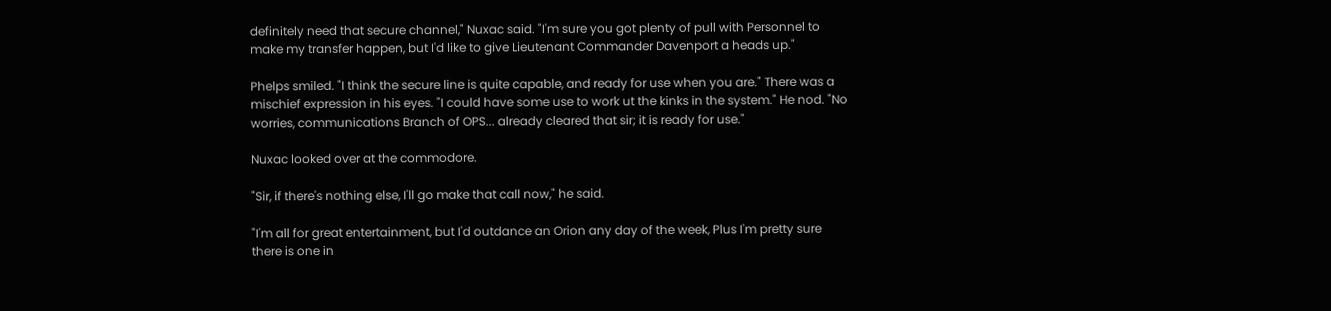definitely need that secure channel," Nuxac said. "I'm sure you got plenty of pull with Personnel to make my transfer happen, but I'd like to give Lieutenant Commander Davenport a heads up."

Phelps smiled. "I think the secure line is quite capable, and ready for use when you are." There was a mischief expression in his eyes. "I could have some use to work ut the kinks in the system." He nod. "No worries, communications Branch of OPS... already cleared that sir; it is ready for use."

Nuxac looked over at the commodore.

"Sir, if there's nothing else, I'll go make that call now," he said.

"I'm all for great entertainment, but I'd outdance an Orion any day of the week, Plus I'm pretty sure there is one in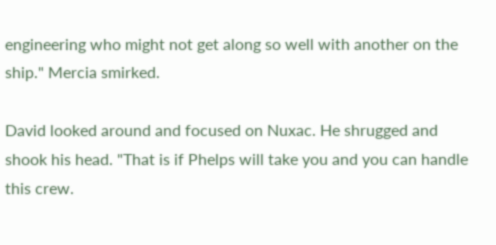engineering who might not get along so well with another on the ship." Mercia smirked.

David looked around and focused on Nuxac. He shrugged and shook his head. "That is if Phelps will take you and you can handle this crew.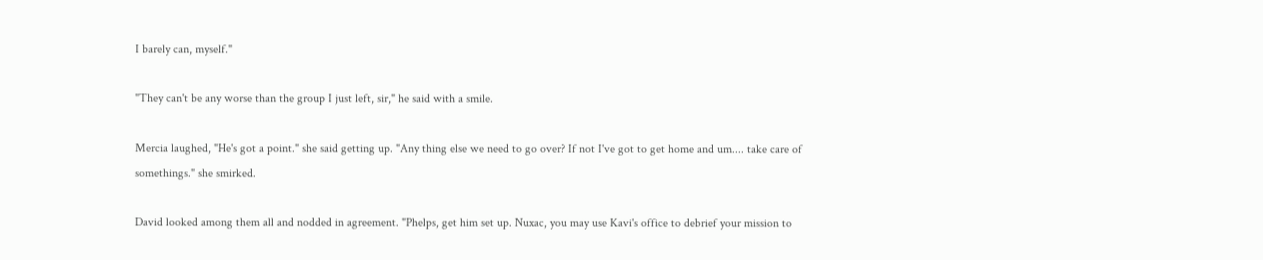I barely can, myself."

"They can't be any worse than the group I just left, sir," he said with a smile.

Mercia laughed, "He's got a point." she said getting up. "Any thing else we need to go over? If not I've got to get home and um.... take care of somethings." she smirked.

David looked among them all and nodded in agreement. "Phelps, get him set up. Nuxac, you may use Kavi's office to debrief your mission to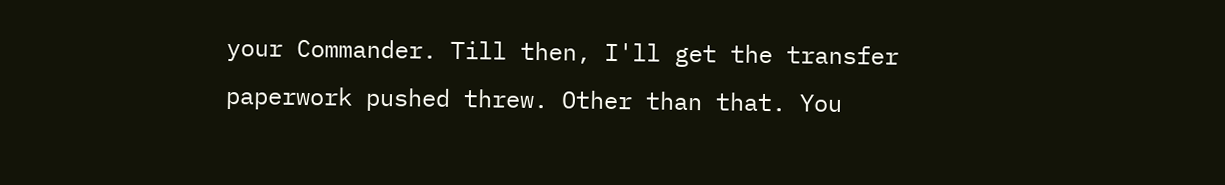your Commander. Till then, I'll get the transfer paperwork pushed threw. Other than that. You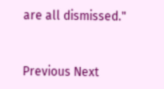are all dismissed."


Previous Next